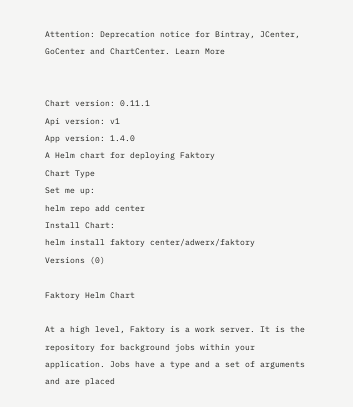Attention: Deprecation notice for Bintray, JCenter, GoCenter and ChartCenter. Learn More


Chart version: 0.11.1
Api version: v1
App version: 1.4.0
A Helm chart for deploying Faktory
Chart Type
Set me up:
helm repo add center
Install Chart:
helm install faktory center/adwerx/faktory
Versions (0)

Faktory Helm Chart

At a high level, Faktory is a work server. It is the repository for background jobs within your application. Jobs have a type and a set of arguments and are placed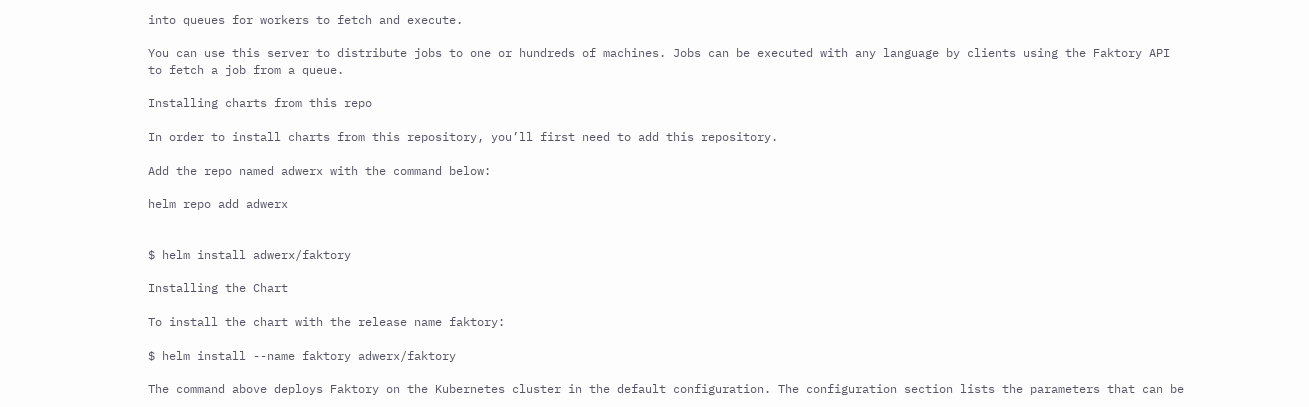into queues for workers to fetch and execute.

You can use this server to distribute jobs to one or hundreds of machines. Jobs can be executed with any language by clients using the Faktory API to fetch a job from a queue.

Installing charts from this repo

In order to install charts from this repository, you’ll first need to add this repository.

Add the repo named adwerx with the command below:

helm repo add adwerx


$ helm install adwerx/faktory

Installing the Chart

To install the chart with the release name faktory:

$ helm install --name faktory adwerx/faktory

The command above deploys Faktory on the Kubernetes cluster in the default configuration. The configuration section lists the parameters that can be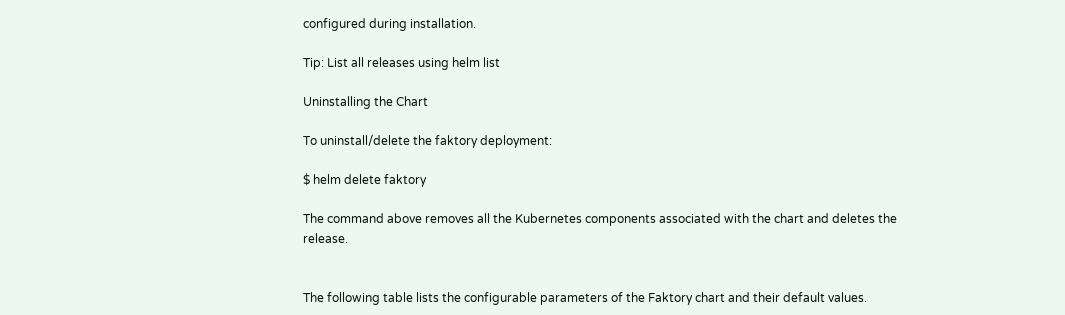configured during installation.

Tip: List all releases using helm list

Uninstalling the Chart

To uninstall/delete the faktory deployment:

$ helm delete faktory

The command above removes all the Kubernetes components associated with the chart and deletes the release.


The following table lists the configurable parameters of the Faktory chart and their default values.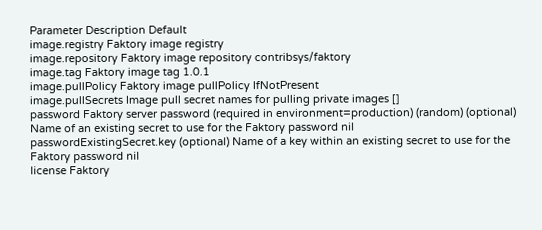Parameter Description Default
image.registry Faktory image registry
image.repository Faktory image repository contribsys/faktory
image.tag Faktory image tag 1.0.1
image.pullPolicy Faktory image pullPolicy IfNotPresent
image.pullSecrets Image pull secret names for pulling private images []
password Faktory server password (required in environment=production) (random) (optional) Name of an existing secret to use for the Faktory password nil
passwordExistingSecret.key (optional) Name of a key within an existing secret to use for the Faktory password nil
license Faktory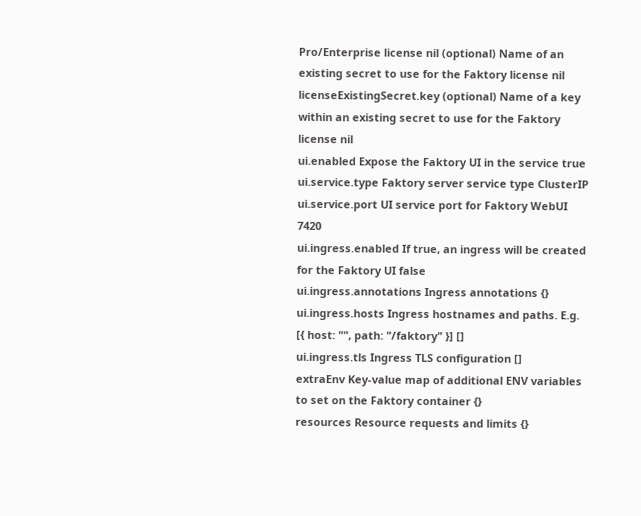Pro/Enterprise license nil (optional) Name of an existing secret to use for the Faktory license nil
licenseExistingSecret.key (optional) Name of a key within an existing secret to use for the Faktory license nil
ui.enabled Expose the Faktory UI in the service true
ui.service.type Faktory server service type ClusterIP
ui.service.port UI service port for Faktory WebUI 7420
ui.ingress.enabled If true, an ingress will be created for the Faktory UI false
ui.ingress.annotations Ingress annotations {}
ui.ingress.hosts Ingress hostnames and paths. E.g. [{ host: "", path: "/faktory" }] []
ui.ingress.tls Ingress TLS configuration []
extraEnv Key-value map of additional ENV variables to set on the Faktory container {}
resources Resource requests and limits {}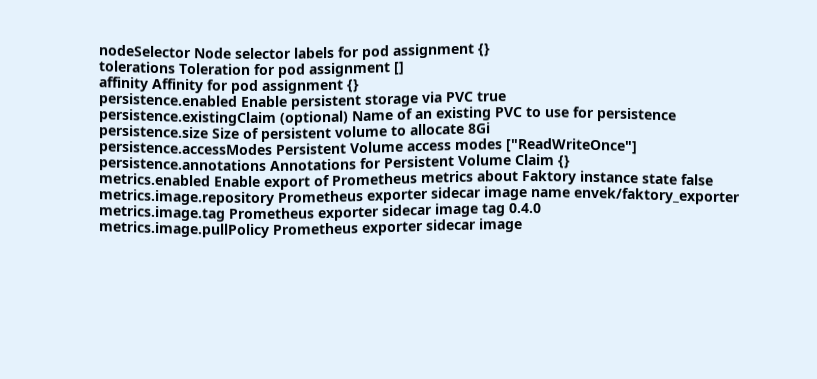nodeSelector Node selector labels for pod assignment {}
tolerations Toleration for pod assignment []
affinity Affinity for pod assignment {}
persistence.enabled Enable persistent storage via PVC true
persistence.existingClaim (optional) Name of an existing PVC to use for persistence
persistence.size Size of persistent volume to allocate 8Gi
persistence.accessModes Persistent Volume access modes ["ReadWriteOnce"]
persistence.annotations Annotations for Persistent Volume Claim {}
metrics.enabled Enable export of Prometheus metrics about Faktory instance state false
metrics.image.repository Prometheus exporter sidecar image name envek/faktory_exporter
metrics.image.tag Prometheus exporter sidecar image tag 0.4.0
metrics.image.pullPolicy Prometheus exporter sidecar image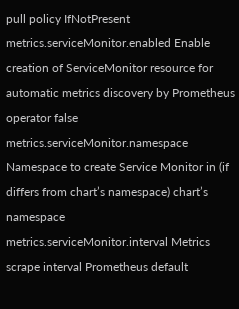pull policy IfNotPresent
metrics.serviceMonitor.enabled Enable creation of ServiceMonitor resource for automatic metrics discovery by Prometheus operator false
metrics.serviceMonitor.namespace Namespace to create Service Monitor in (if differs from chart’s namespace) chart’s namespace
metrics.serviceMonitor.interval Metrics scrape interval Prometheus default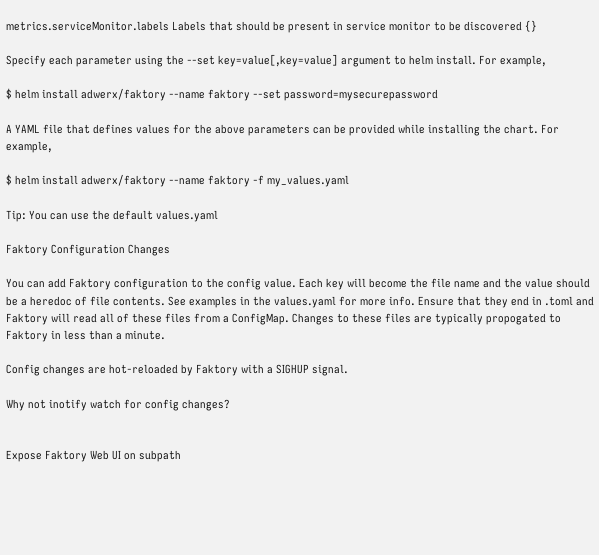metrics.serviceMonitor.labels Labels that should be present in service monitor to be discovered {}

Specify each parameter using the --set key=value[,key=value] argument to helm install. For example,

$ helm install adwerx/faktory --name faktory --set password=mysecurepassword

A YAML file that defines values for the above parameters can be provided while installing the chart. For example,

$ helm install adwerx/faktory --name faktory -f my_values.yaml

Tip: You can use the default values.yaml

Faktory Configuration Changes

You can add Faktory configuration to the config value. Each key will become the file name and the value should be a heredoc of file contents. See examples in the values.yaml for more info. Ensure that they end in .toml and Faktory will read all of these files from a ConfigMap. Changes to these files are typically propogated to Faktory in less than a minute.

Config changes are hot-reloaded by Faktory with a SIGHUP signal.

Why not inotify watch for config changes?


Expose Faktory Web UI on subpath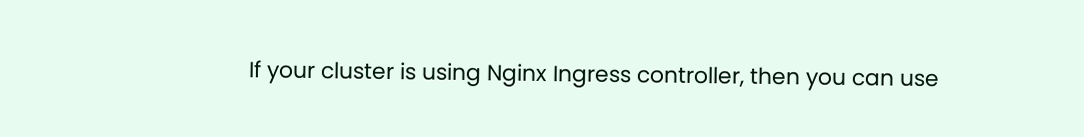If your cluster is using Nginx Ingress controller, then you can use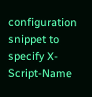configuration snippet to specify X-Script-Name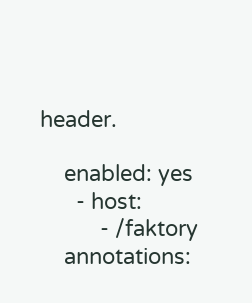header.

    enabled: yes
      - host:
          - /faktory
    annotations: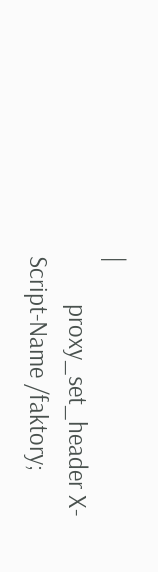|
        proxy_set_header X-Script-Name /faktory;